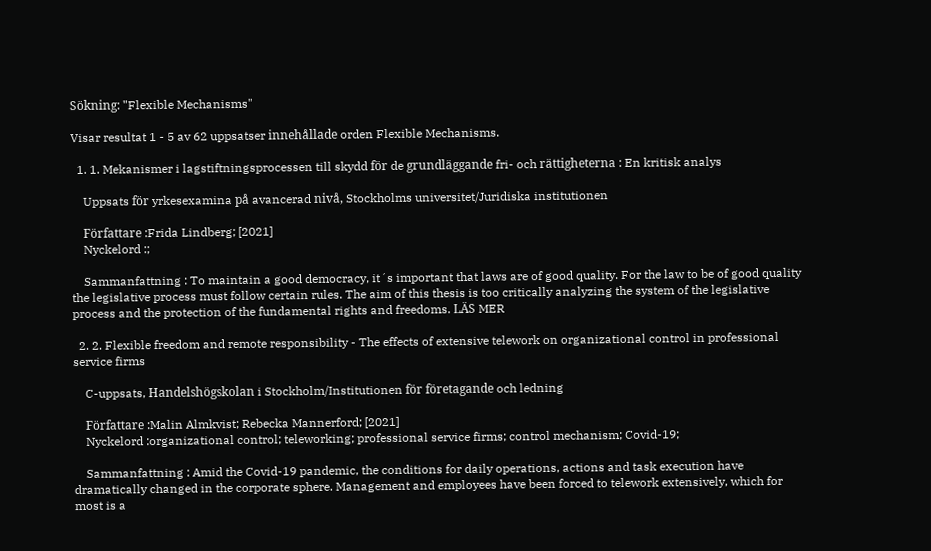Sökning: "Flexible Mechanisms"

Visar resultat 1 - 5 av 62 uppsatser innehållade orden Flexible Mechanisms.

  1. 1. Mekanismer i lagstiftningsprocessen till skydd för de grundläggande fri- och rättigheterna : En kritisk analys

    Uppsats för yrkesexamina på avancerad nivå, Stockholms universitet/Juridiska institutionen

    Författare :Frida Lindberg; [2021]
    Nyckelord :;

    Sammanfattning : To maintain a good democracy, it´s important that laws are of good quality. For the law to be of good quality the legislative process must follow certain rules. The aim of this thesis is too critically analyzing the system of the legislative process and the protection of the fundamental rights and freedoms. LÄS MER

  2. 2. Flexible freedom and remote responsibility - The effects of extensive telework on organizational control in professional service firms

    C-uppsats, Handelshögskolan i Stockholm/Institutionen för företagande och ledning

    Författare :Malin Almkvist; Rebecka Mannerford; [2021]
    Nyckelord :organizational control; teleworking; professional service firms; control mechanism; Covid-19;

    Sammanfattning : Amid the Covid-19 pandemic, the conditions for daily operations, actions and task execution have dramatically changed in the corporate sphere. Management and employees have been forced to telework extensively, which for most is a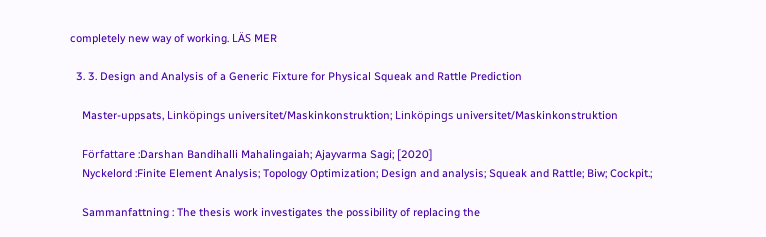completely new way of working. LÄS MER

  3. 3. Design and Analysis of a Generic Fixture for Physical Squeak and Rattle Prediction

    Master-uppsats, Linköpings universitet/Maskinkonstruktion; Linköpings universitet/Maskinkonstruktion

    Författare :Darshan Bandihalli Mahalingaiah; Ajayvarma Sagi; [2020]
    Nyckelord :Finite Element Analysis; Topology Optimization; Design and analysis; Squeak and Rattle; Biw; Cockpit.;

    Sammanfattning : The thesis work investigates the possibility of replacing the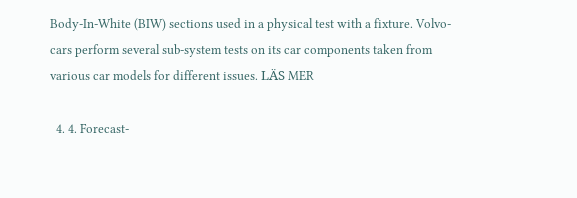Body-In-White (BIW) sections used in a physical test with a fixture. Volvo-cars perform several sub-system tests on its car components taken from various car models for different issues. LÄS MER

  4. 4. Forecast-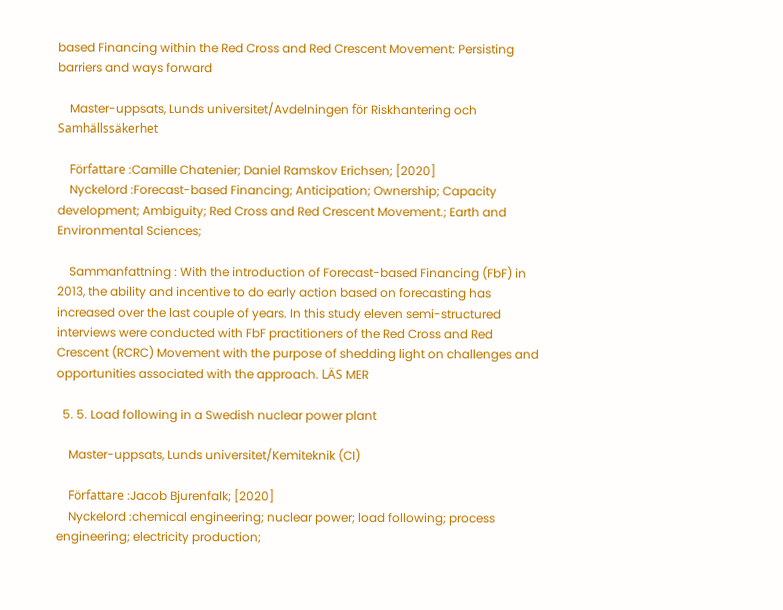based Financing within the Red Cross and Red Crescent Movement: Persisting barriers and ways forward

    Master-uppsats, Lunds universitet/Avdelningen för Riskhantering och Samhällssäkerhet

    Författare :Camille Chatenier; Daniel Ramskov Erichsen; [2020]
    Nyckelord :Forecast-based Financing; Anticipation; Ownership; Capacity development; Ambiguity; Red Cross and Red Crescent Movement.; Earth and Environmental Sciences;

    Sammanfattning : With the introduction of Forecast-based Financing (FbF) in 2013, the ability and incentive to do early action based on forecasting has increased over the last couple of years. In this study eleven semi-structured interviews were conducted with FbF practitioners of the Red Cross and Red Crescent (RCRC) Movement with the purpose of shedding light on challenges and opportunities associated with the approach. LÄS MER

  5. 5. Load following in a Swedish nuclear power plant

    Master-uppsats, Lunds universitet/Kemiteknik (CI)

    Författare :Jacob Bjurenfalk; [2020]
    Nyckelord :chemical engineering; nuclear power; load following; process engineering; electricity production;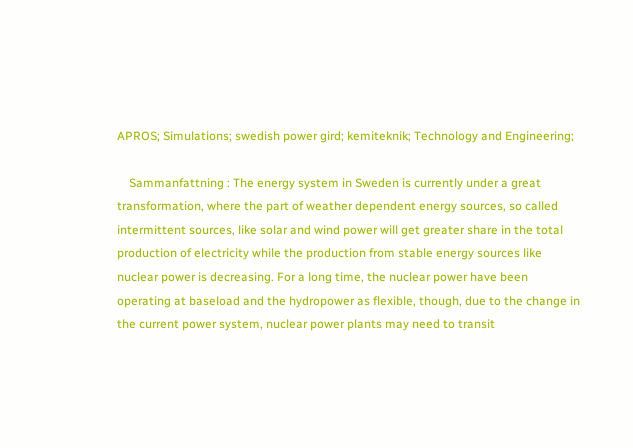APROS; Simulations; swedish power gird; kemiteknik; Technology and Engineering;

    Sammanfattning : The energy system in Sweden is currently under a great transformation, where the part of weather dependent energy sources, so called intermittent sources, like solar and wind power will get greater share in the total production of electricity while the production from stable energy sources like nuclear power is decreasing. For a long time, the nuclear power have been operating at baseload and the hydropower as flexible, though, due to the change in the current power system, nuclear power plants may need to transit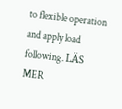to flexible operation and apply load following. LÄS MER